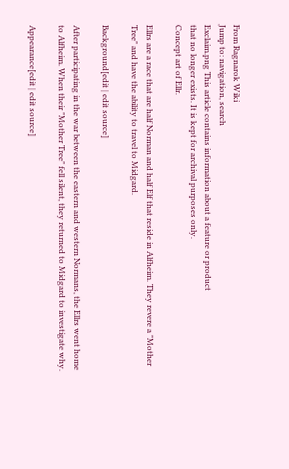From Ragnarok Wiki
Jump to: navigation, search
Exclaim.png This article contains information about a feature or product
that no longer exists. It is kept for archival purposes only.
Concept art of Ellr.

Ellrs are a race that are half Norman and half Elf that reside in Alfheim. They revere a "Mother Tree" and have the ability to travel to Midgard.

Background[edit | edit source]

After participating in the war between the eastern and western Normans, the Ellrs went home to Alfheim. When their "Mother Tree" fell silent, they returned to Midgard to investigate why.

Appearance[edit | edit source]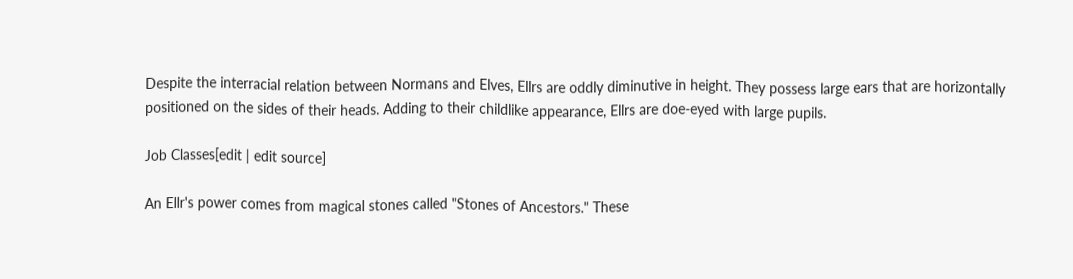Despite the interracial relation between Normans and Elves, Ellrs are oddly diminutive in height. They possess large ears that are horizontally positioned on the sides of their heads. Adding to their childlike appearance, Ellrs are doe-eyed with large pupils.

Job Classes[edit | edit source]

An Ellr's power comes from magical stones called "Stones of Ancestors." These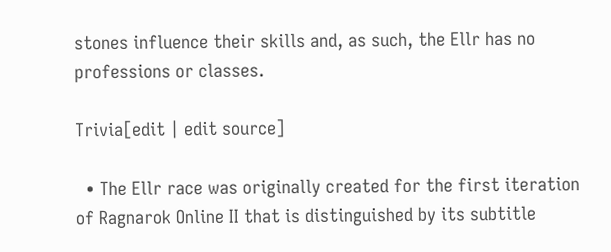stones influence their skills and, as such, the Ellr has no professions or classes.

Trivia[edit | edit source]

  • The Ellr race was originally created for the first iteration of Ragnarok Online II that is distinguished by its subtitle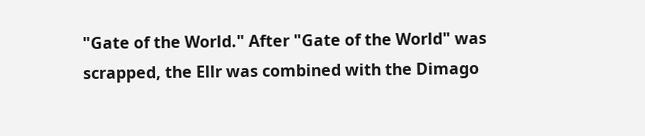"Gate of the World." After "Gate of the World" was scrapped, the Ellr was combined with the Dimago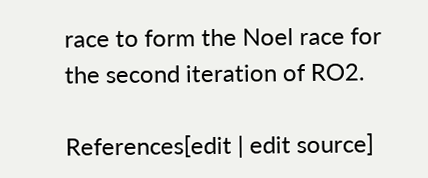race to form the Noel race for the second iteration of RO2.

References[edit | edit source]